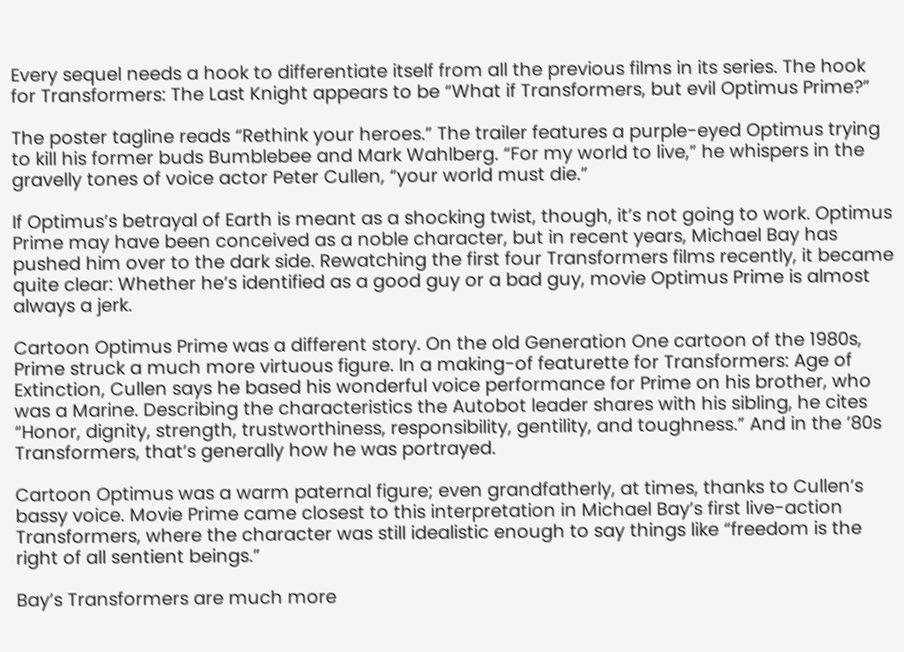Every sequel needs a hook to differentiate itself from all the previous films in its series. The hook for Transformers: The Last Knight appears to be “What if Transformers, but evil Optimus Prime?”

The poster tagline reads “Rethink your heroes.” The trailer features a purple-eyed Optimus trying to kill his former buds Bumblebee and Mark Wahlberg. “For my world to live,” he whispers in the gravelly tones of voice actor Peter Cullen, “your world must die.”

If Optimus’s betrayal of Earth is meant as a shocking twist, though, it’s not going to work. Optimus Prime may have been conceived as a noble character, but in recent years, Michael Bay has pushed him over to the dark side. Rewatching the first four Transformers films recently, it became quite clear: Whether he’s identified as a good guy or a bad guy, movie Optimus Prime is almost always a jerk.

Cartoon Optimus Prime was a different story. On the old Generation One cartoon of the 1980s, Prime struck a much more virtuous figure. In a making-of featurette for Transformers: Age of Extinction, Cullen says he based his wonderful voice performance for Prime on his brother, who was a Marine. Describing the characteristics the Autobot leader shares with his sibling, he cites “Honor, dignity, strength, trustworthiness, responsibility, gentility, and toughness.” And in the ’80s Transformers, that’s generally how he was portrayed.

Cartoon Optimus was a warm paternal figure; even grandfatherly, at times, thanks to Cullen’s bassy voice. Movie Prime came closest to this interpretation in Michael Bay’s first live-action Transformers, where the character was still idealistic enough to say things like “freedom is the right of all sentient beings.”

Bay’s Transformers are much more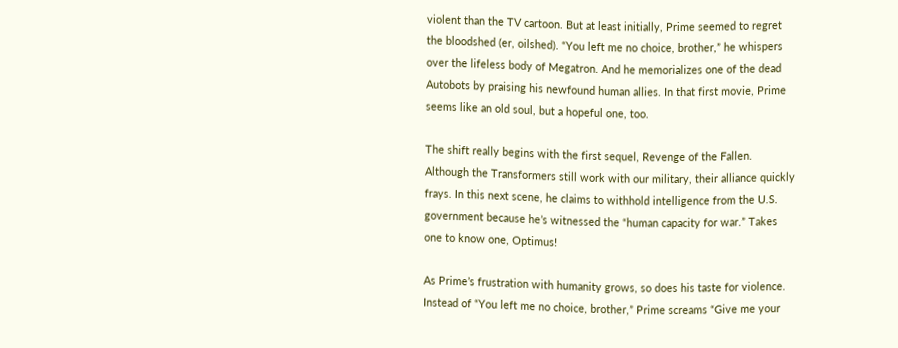violent than the TV cartoon. But at least initially, Prime seemed to regret the bloodshed (er, oilshed). “You left me no choice, brother,” he whispers over the lifeless body of Megatron. And he memorializes one of the dead Autobots by praising his newfound human allies. In that first movie, Prime seems like an old soul, but a hopeful one, too.

The shift really begins with the first sequel, Revenge of the Fallen. Although the Transformers still work with our military, their alliance quickly frays. In this next scene, he claims to withhold intelligence from the U.S. government because he’s witnessed the “human capacity for war.” Takes one to know one, Optimus!

As Prime’s frustration with humanity grows, so does his taste for violence. Instead of “You left me no choice, brother,” Prime screams “Give me your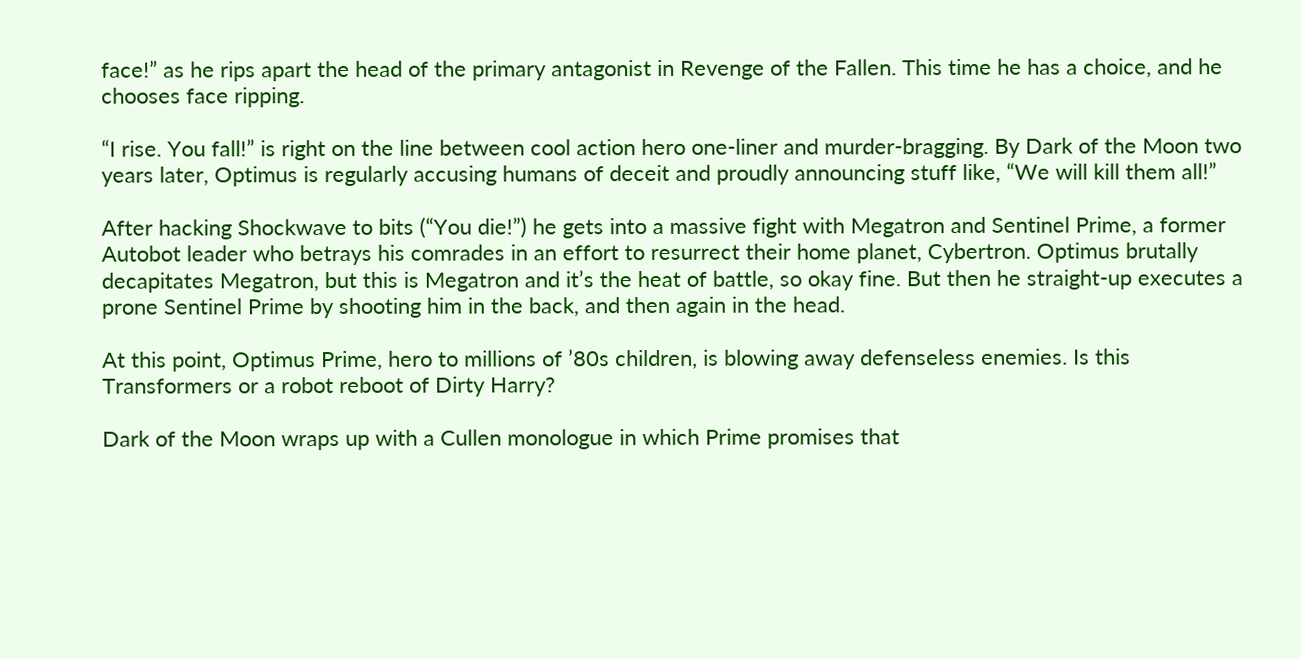face!” as he rips apart the head of the primary antagonist in Revenge of the Fallen. This time he has a choice, and he chooses face ripping.

“I rise. You fall!” is right on the line between cool action hero one-liner and murder-bragging. By Dark of the Moon two years later, Optimus is regularly accusing humans of deceit and proudly announcing stuff like, “We will kill them all!”

After hacking Shockwave to bits (“You die!”) he gets into a massive fight with Megatron and Sentinel Prime, a former Autobot leader who betrays his comrades in an effort to resurrect their home planet, Cybertron. Optimus brutally decapitates Megatron, but this is Megatron and it’s the heat of battle, so okay fine. But then he straight-up executes a prone Sentinel Prime by shooting him in the back, and then again in the head.

At this point, Optimus Prime, hero to millions of ’80s children, is blowing away defenseless enemies. Is this Transformers or a robot reboot of Dirty Harry?

Dark of the Moon wraps up with a Cullen monologue in which Prime promises that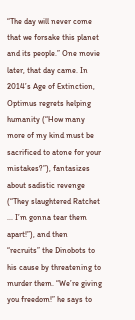“The day will never come that we forsake this planet and its people.” One movie later, that day came. In 2014’s Age of Extinction, Optimus regrets helping humanity (“How many more of my kind must be sacrificed to atone for your mistakes?”), fantasizes about sadistic revenge (“They slaughtered Ratchet ... I’m gonna tear them apart!”), and then “recruits” the Dinobots to his cause by threatening to murder them. “We’re giving you freedom!” he says to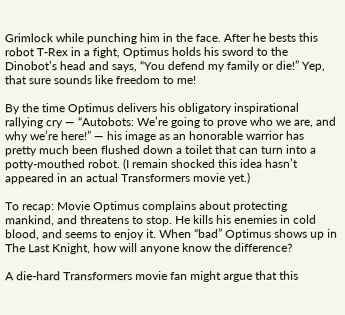Grimlock while punching him in the face. After he bests this robot T-Rex in a fight, Optimus holds his sword to the Dinobot’s head and says, “You defend my family or die!” Yep, that sure sounds like freedom to me!

By the time Optimus delivers his obligatory inspirational rallying cry — “Autobots: We’re going to prove who we are, and why we’re here!” — his image as an honorable warrior has pretty much been flushed down a toilet that can turn into a potty-mouthed robot. (I remain shocked this idea hasn’t appeared in an actual Transformers movie yet.)

To recap: Movie Optimus complains about protecting mankind, and threatens to stop. He kills his enemies in cold blood, and seems to enjoy it. When “bad” Optimus shows up in The Last Knight, how will anyone know the difference?

A die-hard Transformers movie fan might argue that this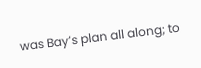was Bay’s plan all along; to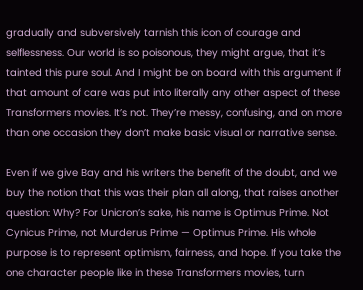gradually and subversively tarnish this icon of courage and selflessness. Our world is so poisonous, they might argue, that it’s tainted this pure soul. And I might be on board with this argument if that amount of care was put into literally any other aspect of these Transformers movies. It’s not. They’re messy, confusing, and on more than one occasion they don’t make basic visual or narrative sense.

Even if we give Bay and his writers the benefit of the doubt, and we buy the notion that this was their plan all along, that raises another question: Why? For Unicron’s sake, his name is Optimus Prime. Not Cynicus Prime, not Murderus Prime — Optimus Prime. His whole purpose is to represent optimism, fairness, and hope. If you take the one character people like in these Transformers movies, turn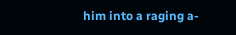him into a raging a-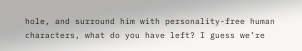hole, and surround him with personality-free human characters, what do you have left? I guess we’re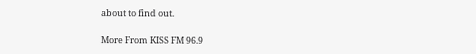about to find out.

More From KISS FM 96.9